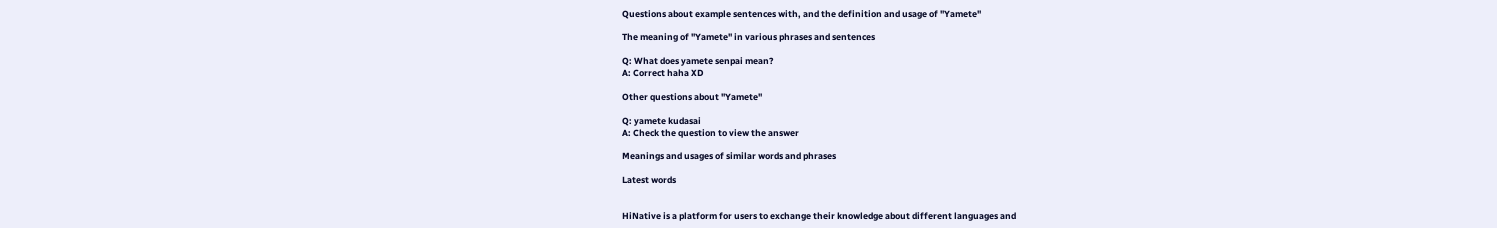Questions about example sentences with, and the definition and usage of "Yamete"

The meaning of "Yamete" in various phrases and sentences

Q: What does yamete senpai mean?
A: Correct haha XD

Other questions about "Yamete"

Q: yamete kudasai
A: Check the question to view the answer

Meanings and usages of similar words and phrases

Latest words


HiNative is a platform for users to exchange their knowledge about different languages and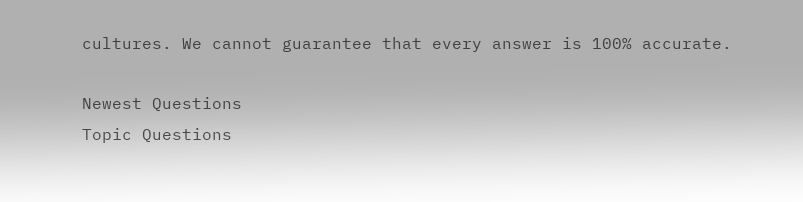cultures. We cannot guarantee that every answer is 100% accurate.

Newest Questions
Topic Questions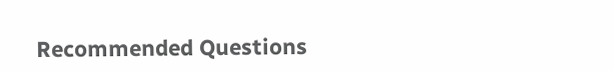Recommended Questions